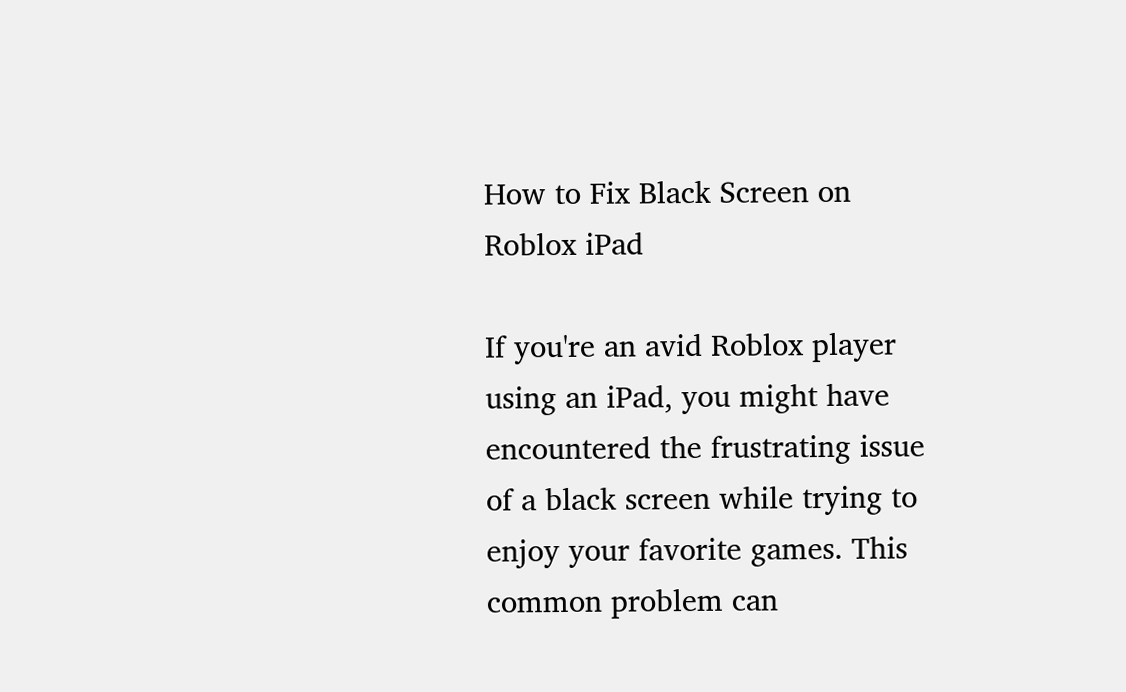How to Fix Black Screen on Roblox iPad

If you're an avid Roblox player using an iPad, you might have encountered the frustrating issue of a black screen while trying to enjoy your favorite games. This common problem can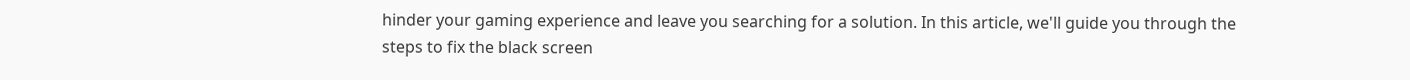hinder your gaming experience and leave you searching for a solution. In this article, we'll guide you through the steps to fix the black screen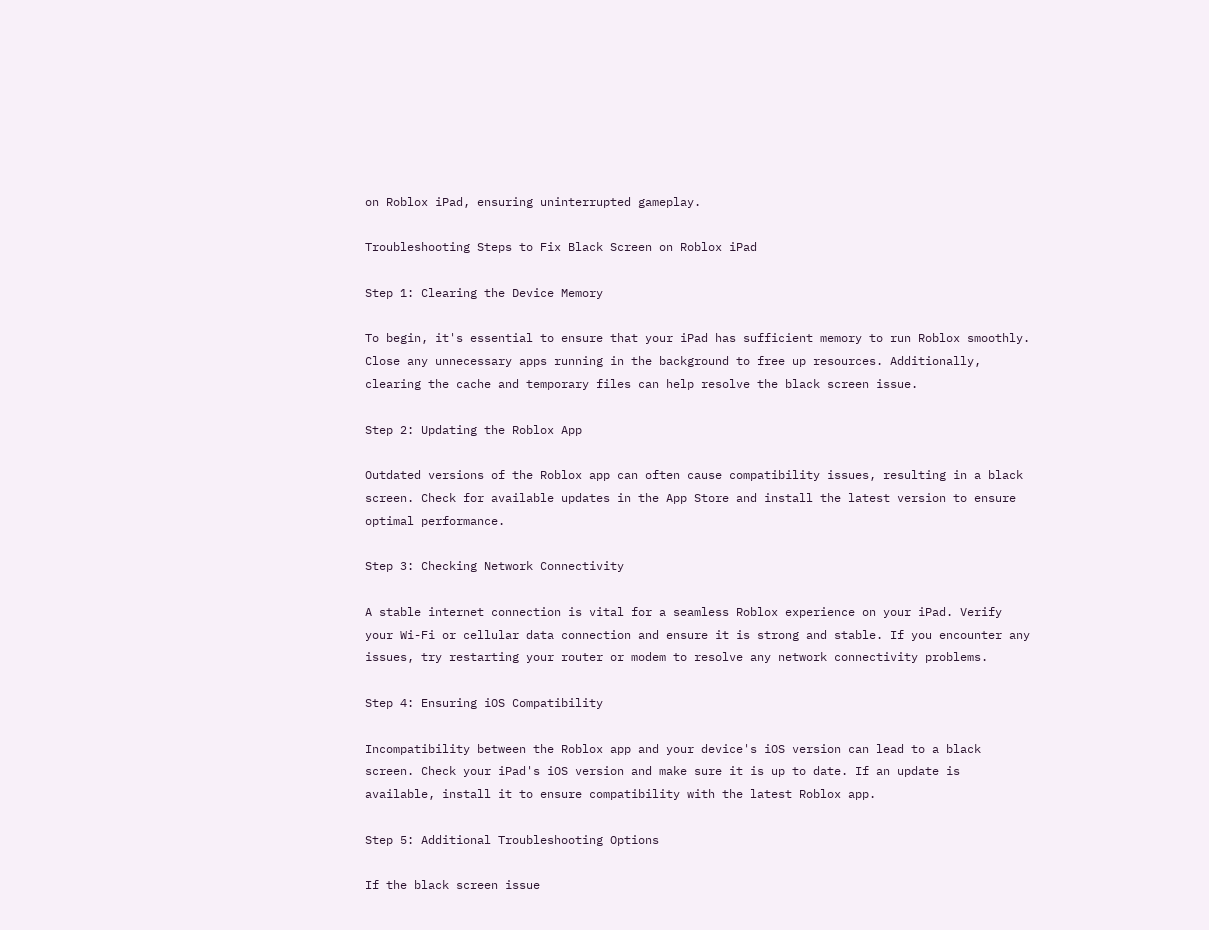on Roblox iPad, ensuring uninterrupted gameplay.

Troubleshooting Steps to Fix Black Screen on Roblox iPad

Step 1: Clearing the Device Memory

To begin, it's essential to ensure that your iPad has sufficient memory to run Roblox smoothly. Close any unnecessary apps running in the background to free up resources. Additionally, clearing the cache and temporary files can help resolve the black screen issue.

Step 2: Updating the Roblox App

Outdated versions of the Roblox app can often cause compatibility issues, resulting in a black screen. Check for available updates in the App Store and install the latest version to ensure optimal performance.

Step 3: Checking Network Connectivity

A stable internet connection is vital for a seamless Roblox experience on your iPad. Verify your Wi-Fi or cellular data connection and ensure it is strong and stable. If you encounter any issues, try restarting your router or modem to resolve any network connectivity problems.

Step 4: Ensuring iOS Compatibility

Incompatibility between the Roblox app and your device's iOS version can lead to a black screen. Check your iPad's iOS version and make sure it is up to date. If an update is available, install it to ensure compatibility with the latest Roblox app.

Step 5: Additional Troubleshooting Options

If the black screen issue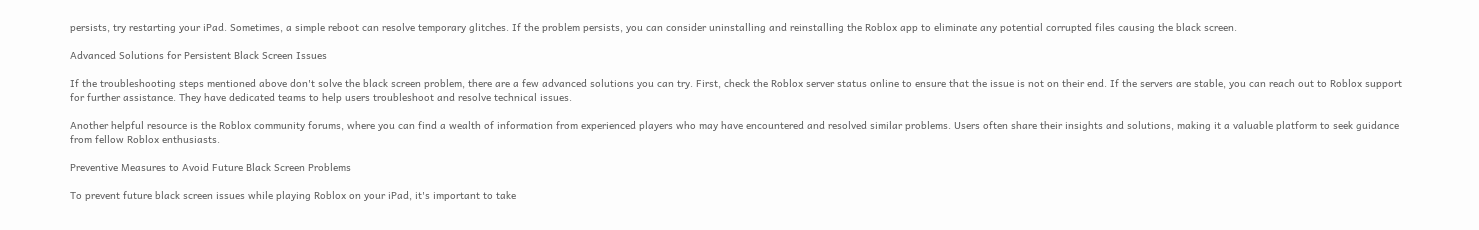persists, try restarting your iPad. Sometimes, a simple reboot can resolve temporary glitches. If the problem persists, you can consider uninstalling and reinstalling the Roblox app to eliminate any potential corrupted files causing the black screen.

Advanced Solutions for Persistent Black Screen Issues

If the troubleshooting steps mentioned above don't solve the black screen problem, there are a few advanced solutions you can try. First, check the Roblox server status online to ensure that the issue is not on their end. If the servers are stable, you can reach out to Roblox support for further assistance. They have dedicated teams to help users troubleshoot and resolve technical issues.

Another helpful resource is the Roblox community forums, where you can find a wealth of information from experienced players who may have encountered and resolved similar problems. Users often share their insights and solutions, making it a valuable platform to seek guidance from fellow Roblox enthusiasts.

Preventive Measures to Avoid Future Black Screen Problems

To prevent future black screen issues while playing Roblox on your iPad, it's important to take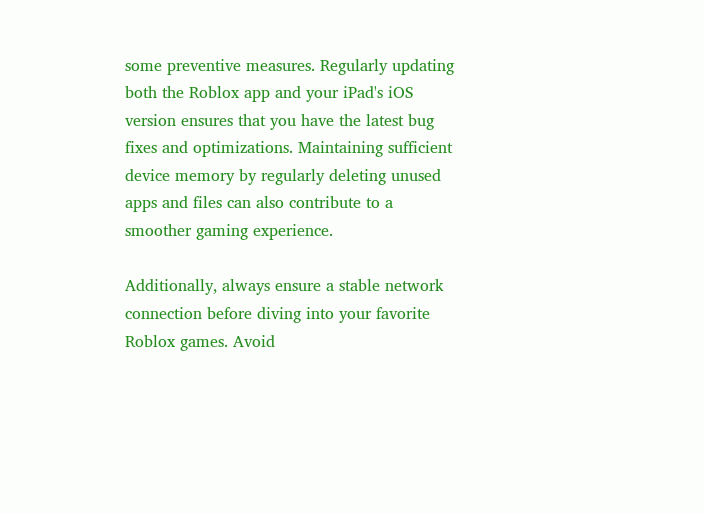some preventive measures. Regularly updating both the Roblox app and your iPad's iOS version ensures that you have the latest bug fixes and optimizations. Maintaining sufficient device memory by regularly deleting unused apps and files can also contribute to a smoother gaming experience.

Additionally, always ensure a stable network connection before diving into your favorite Roblox games. Avoid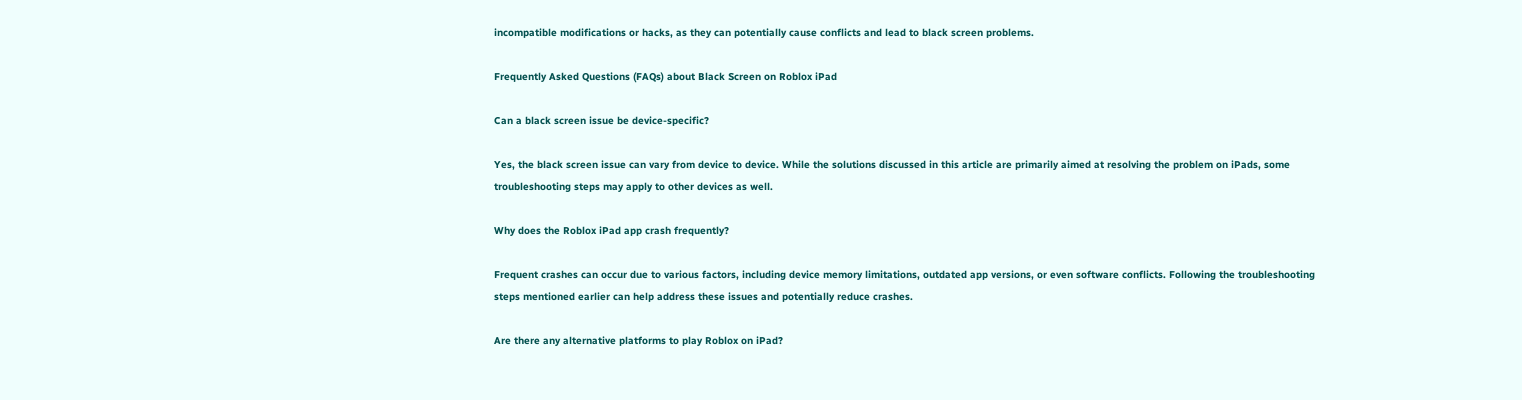incompatible modifications or hacks, as they can potentially cause conflicts and lead to black screen problems.

Frequently Asked Questions (FAQs) about Black Screen on Roblox iPad

Can a black screen issue be device-specific?

Yes, the black screen issue can vary from device to device. While the solutions discussed in this article are primarily aimed at resolving the problem on iPads, some troubleshooting steps may apply to other devices as well.

Why does the Roblox iPad app crash frequently?

Frequent crashes can occur due to various factors, including device memory limitations, outdated app versions, or even software conflicts. Following the troubleshooting steps mentioned earlier can help address these issues and potentially reduce crashes.

Are there any alternative platforms to play Roblox on iPad?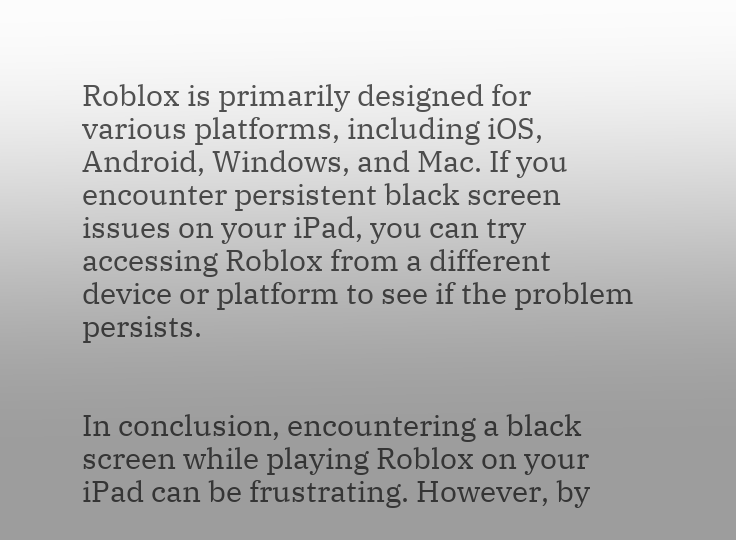Roblox is primarily designed for various platforms, including iOS, Android, Windows, and Mac. If you encounter persistent black screen issues on your iPad, you can try accessing Roblox from a different device or platform to see if the problem persists.


In conclusion, encountering a black screen while playing Roblox on your iPad can be frustrating. However, by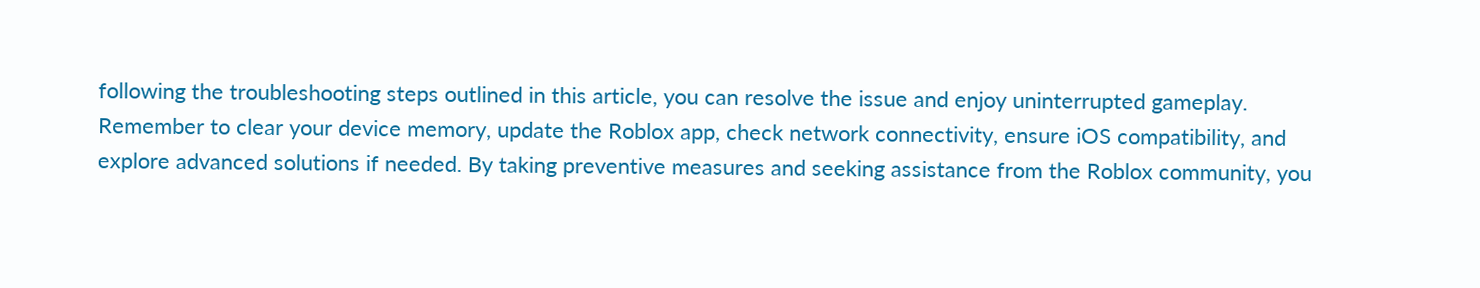following the troubleshooting steps outlined in this article, you can resolve the issue and enjoy uninterrupted gameplay. Remember to clear your device memory, update the Roblox app, check network connectivity, ensure iOS compatibility, and explore advanced solutions if needed. By taking preventive measures and seeking assistance from the Roblox community, you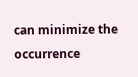can minimize the occurrence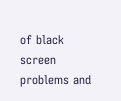of black screen problems and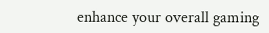enhance your overall gaming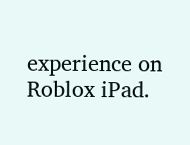experience on Roblox iPad.